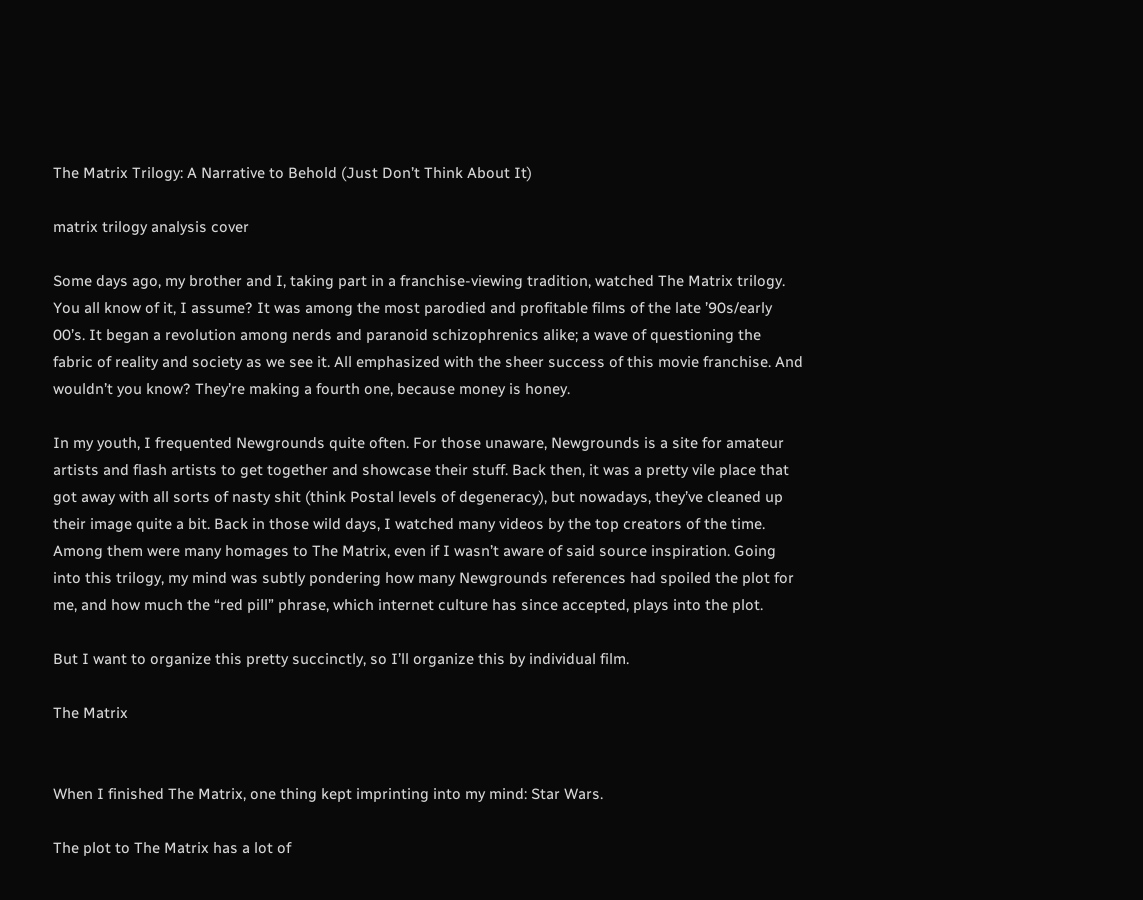The Matrix Trilogy: A Narrative to Behold (Just Don’t Think About It)

matrix trilogy analysis cover

Some days ago, my brother and I, taking part in a franchise-viewing tradition, watched The Matrix trilogy. You all know of it, I assume? It was among the most parodied and profitable films of the late ’90s/early 00’s. It began a revolution among nerds and paranoid schizophrenics alike; a wave of questioning the fabric of reality and society as we see it. All emphasized with the sheer success of this movie franchise. And wouldn’t you know? They’re making a fourth one, because money is honey.

In my youth, I frequented Newgrounds quite often. For those unaware, Newgrounds is a site for amateur artists and flash artists to get together and showcase their stuff. Back then, it was a pretty vile place that got away with all sorts of nasty shit (think Postal levels of degeneracy), but nowadays, they’ve cleaned up their image quite a bit. Back in those wild days, I watched many videos by the top creators of the time. Among them were many homages to The Matrix, even if I wasn’t aware of said source inspiration. Going into this trilogy, my mind was subtly pondering how many Newgrounds references had spoiled the plot for me, and how much the “red pill” phrase, which internet culture has since accepted, plays into the plot.

But I want to organize this pretty succinctly, so I’ll organize this by individual film.

The Matrix


When I finished The Matrix, one thing kept imprinting into my mind: Star Wars.

The plot to The Matrix has a lot of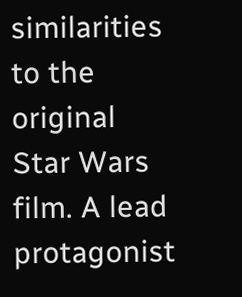similarities to the original Star Wars film. A lead protagonist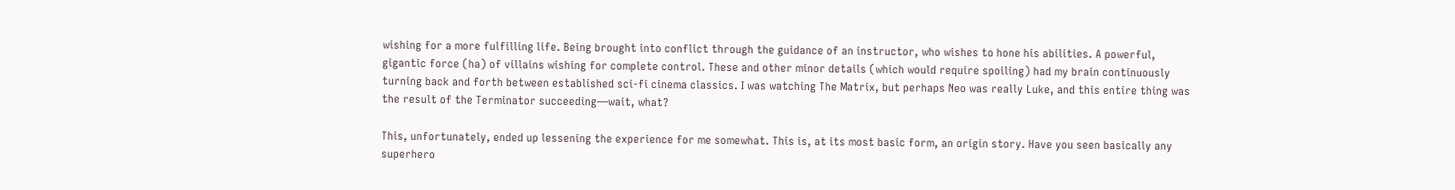wishing for a more fulfilling life. Being brought into conflict through the guidance of an instructor, who wishes to hone his abilities. A powerful, gigantic force (ha) of villains wishing for complete control. These and other minor details (which would require spoiling) had my brain continuously turning back and forth between established sci-fi cinema classics. I was watching The Matrix, but perhaps Neo was really Luke, and this entire thing was the result of the Terminator succeeding—wait, what?

This, unfortunately, ended up lessening the experience for me somewhat. This is, at its most basic form, an origin story. Have you seen basically any superhero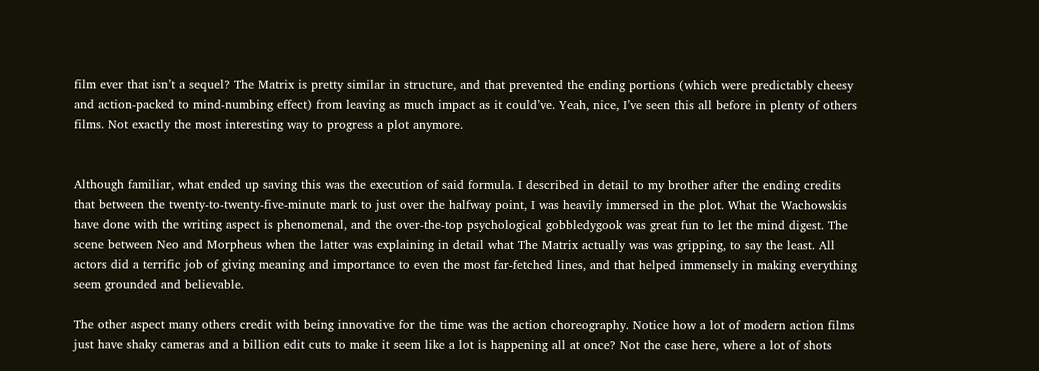film ever that isn’t a sequel? The Matrix is pretty similar in structure, and that prevented the ending portions (which were predictably cheesy and action-packed to mind-numbing effect) from leaving as much impact as it could’ve. Yeah, nice, I’ve seen this all before in plenty of others films. Not exactly the most interesting way to progress a plot anymore.


Although familiar, what ended up saving this was the execution of said formula. I described in detail to my brother after the ending credits that between the twenty-to-twenty-five-minute mark to just over the halfway point, I was heavily immersed in the plot. What the Wachowskis have done with the writing aspect is phenomenal, and the over-the-top psychological gobbledygook was great fun to let the mind digest. The scene between Neo and Morpheus when the latter was explaining in detail what The Matrix actually was was gripping, to say the least. All actors did a terrific job of giving meaning and importance to even the most far-fetched lines, and that helped immensely in making everything seem grounded and believable.

The other aspect many others credit with being innovative for the time was the action choreography. Notice how a lot of modern action films just have shaky cameras and a billion edit cuts to make it seem like a lot is happening all at once? Not the case here, where a lot of shots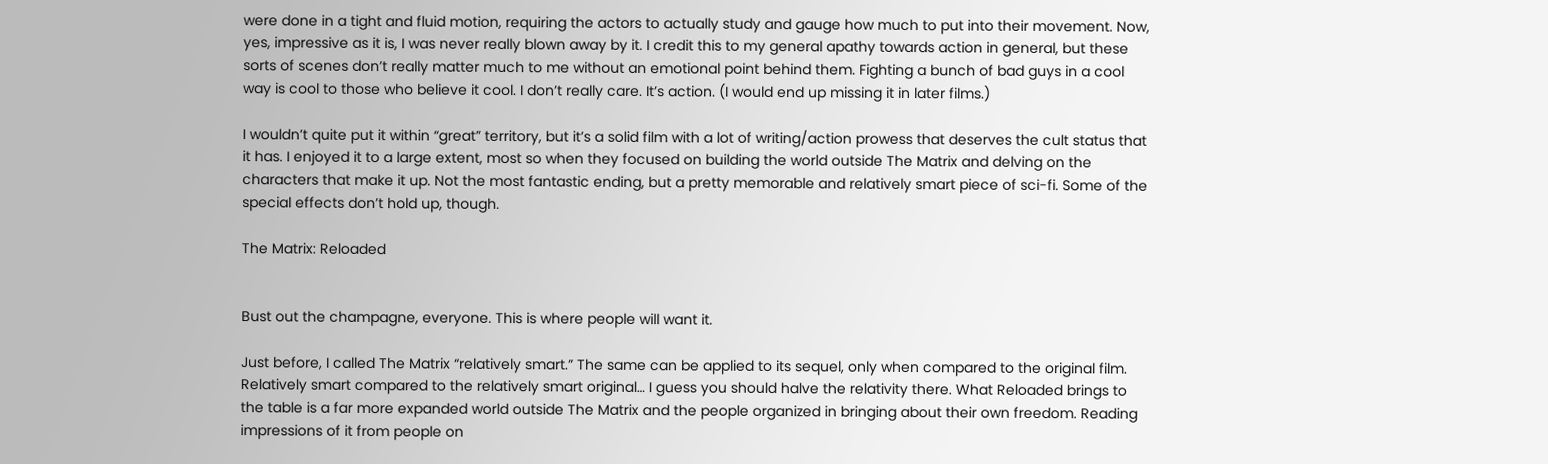were done in a tight and fluid motion, requiring the actors to actually study and gauge how much to put into their movement. Now, yes, impressive as it is, I was never really blown away by it. I credit this to my general apathy towards action in general, but these sorts of scenes don’t really matter much to me without an emotional point behind them. Fighting a bunch of bad guys in a cool way is cool to those who believe it cool. I don’t really care. It’s action. (I would end up missing it in later films.)

I wouldn’t quite put it within “great” territory, but it’s a solid film with a lot of writing/action prowess that deserves the cult status that it has. I enjoyed it to a large extent, most so when they focused on building the world outside The Matrix and delving on the characters that make it up. Not the most fantastic ending, but a pretty memorable and relatively smart piece of sci-fi. Some of the special effects don’t hold up, though.

The Matrix: Reloaded


Bust out the champagne, everyone. This is where people will want it.

Just before, I called The Matrix “relatively smart.” The same can be applied to its sequel, only when compared to the original film. Relatively smart compared to the relatively smart original… I guess you should halve the relativity there. What Reloaded brings to the table is a far more expanded world outside The Matrix and the people organized in bringing about their own freedom. Reading impressions of it from people on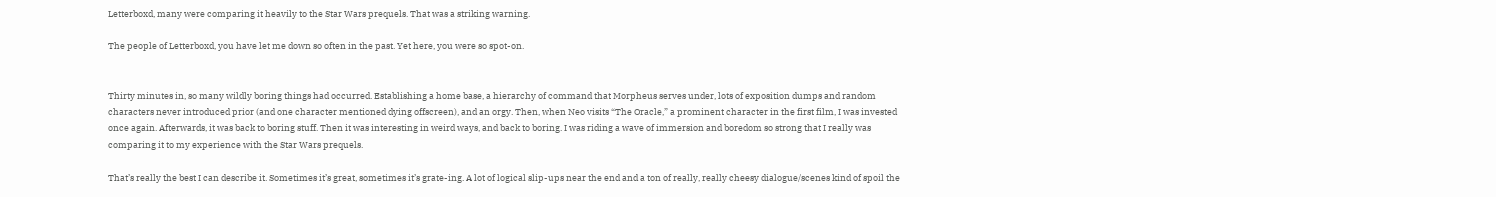Letterboxd, many were comparing it heavily to the Star Wars prequels. That was a striking warning.

The people of Letterboxd, you have let me down so often in the past. Yet here, you were so spot-on.


Thirty minutes in, so many wildly boring things had occurred. Establishing a home base, a hierarchy of command that Morpheus serves under, lots of exposition dumps and random characters never introduced prior (and one character mentioned dying offscreen), and an orgy. Then, when Neo visits “The Oracle,” a prominent character in the first film, I was invested once again. Afterwards, it was back to boring stuff. Then it was interesting in weird ways, and back to boring. I was riding a wave of immersion and boredom so strong that I really was comparing it to my experience with the Star Wars prequels.

That’s really the best I can describe it. Sometimes it’s great, sometimes it’s grate-ing. A lot of logical slip-ups near the end and a ton of really, really cheesy dialogue/scenes kind of spoil the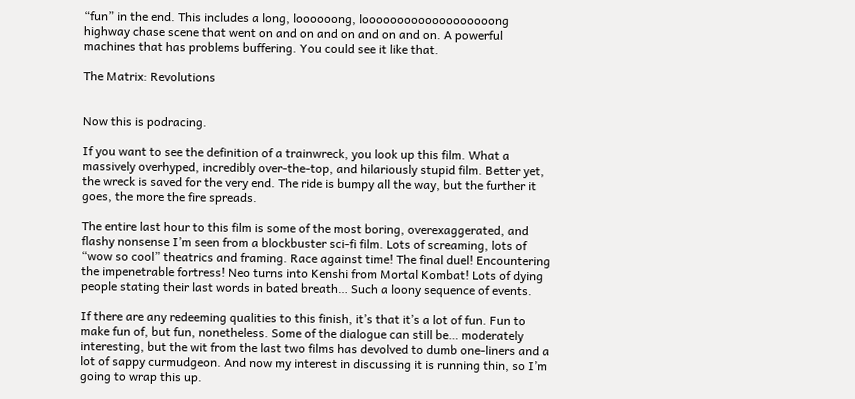“fun” in the end. This includes a long, loooooong, looooooooooooooooooong highway chase scene that went on and on and on and on and on. A powerful machines that has problems buffering. You could see it like that.

The Matrix: Revolutions


Now this is podracing.

If you want to see the definition of a trainwreck, you look up this film. What a massively overhyped, incredibly over-the-top, and hilariously stupid film. Better yet, the wreck is saved for the very end. The ride is bumpy all the way, but the further it goes, the more the fire spreads.

The entire last hour to this film is some of the most boring, overexaggerated, and flashy nonsense I’m seen from a blockbuster sci-fi film. Lots of screaming, lots of “wow so cool” theatrics and framing. Race against time! The final duel! Encountering the impenetrable fortress! Neo turns into Kenshi from Mortal Kombat! Lots of dying people stating their last words in bated breath… Such a loony sequence of events.

If there are any redeeming qualities to this finish, it’s that it’s a lot of fun. Fun to make fun of, but fun, nonetheless. Some of the dialogue can still be… moderately interesting, but the wit from the last two films has devolved to dumb one-liners and a lot of sappy curmudgeon. And now my interest in discussing it is running thin, so I’m going to wrap this up.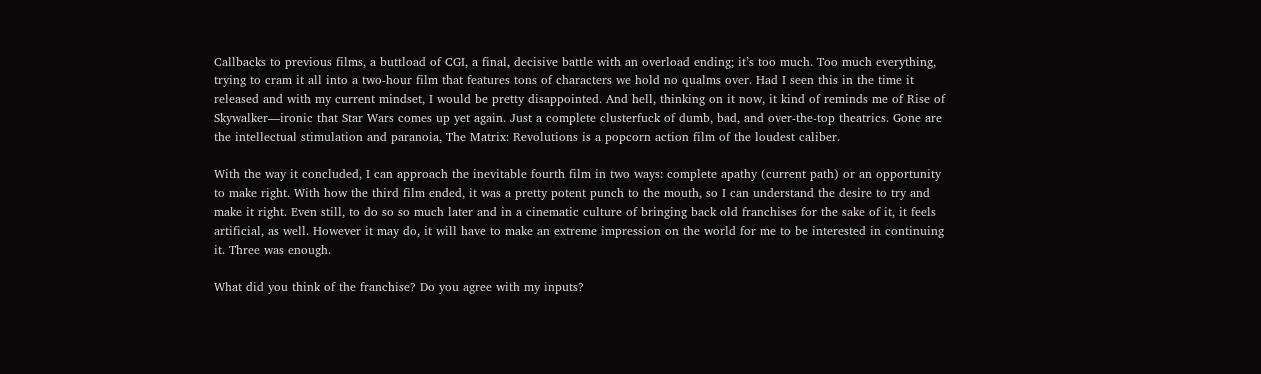Callbacks to previous films, a buttload of CGI, a final, decisive battle with an overload ending; it’s too much. Too much everything, trying to cram it all into a two-hour film that features tons of characters we hold no qualms over. Had I seen this in the time it released and with my current mindset, I would be pretty disappointed. And hell, thinking on it now, it kind of reminds me of Rise of Skywalker—ironic that Star Wars comes up yet again. Just a complete clusterfuck of dumb, bad, and over-the-top theatrics. Gone are the intellectual stimulation and paranoia, The Matrix: Revolutions is a popcorn action film of the loudest caliber.

With the way it concluded, I can approach the inevitable fourth film in two ways: complete apathy (current path) or an opportunity to make right. With how the third film ended, it was a pretty potent punch to the mouth, so I can understand the desire to try and make it right. Even still, to do so so much later and in a cinematic culture of bringing back old franchises for the sake of it, it feels artificial, as well. However it may do, it will have to make an extreme impression on the world for me to be interested in continuing it. Three was enough.

What did you think of the franchise? Do you agree with my inputs?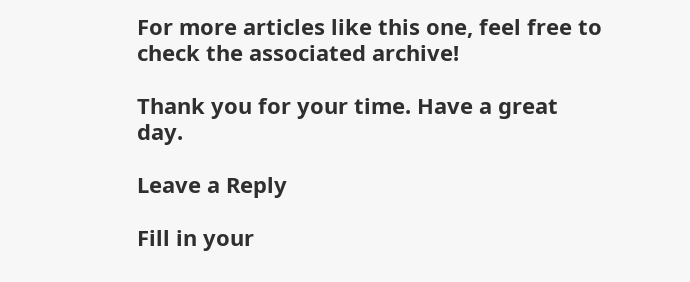For more articles like this one, feel free to check the associated archive!

Thank you for your time. Have a great day.

Leave a Reply

Fill in your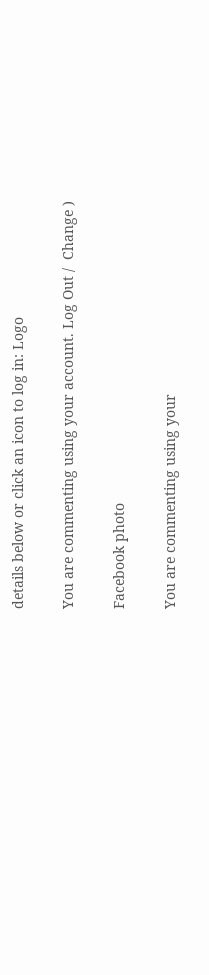details below or click an icon to log in: Logo

You are commenting using your account. Log Out /  Change )

Facebook photo

You are commenting using your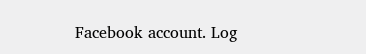Facebook account. Log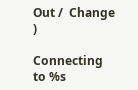Out /  Change )

Connecting to %s